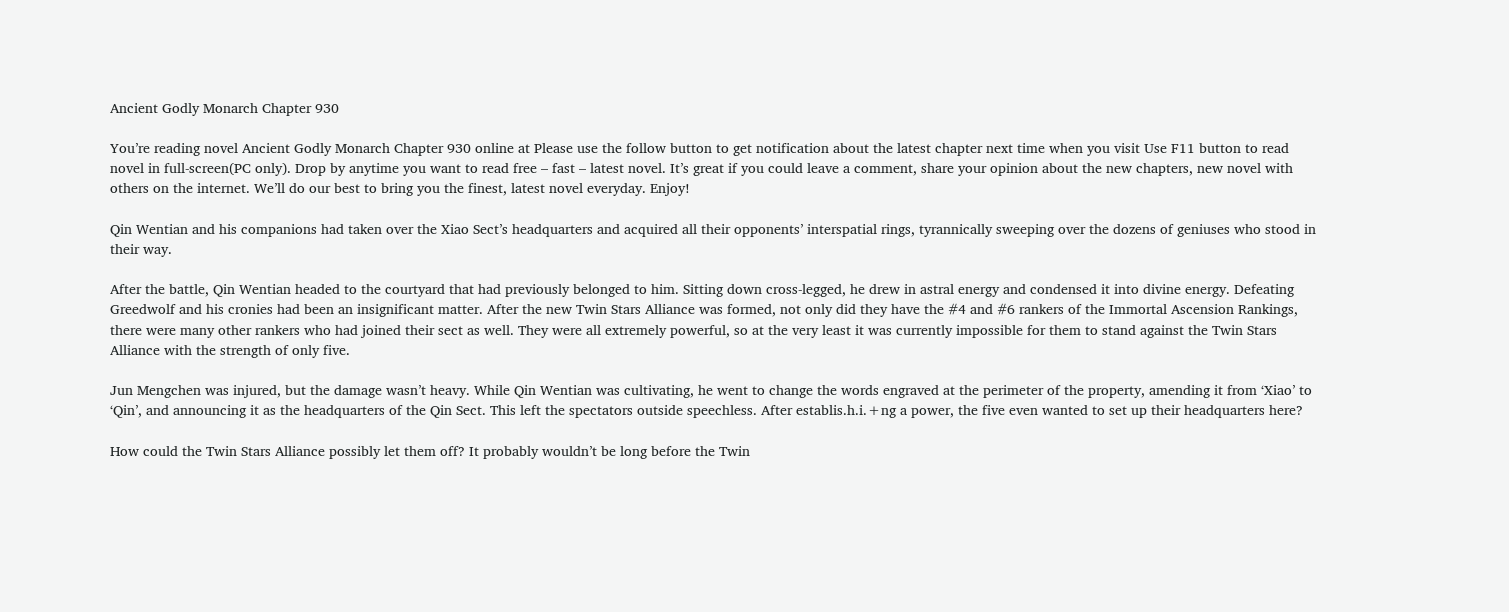Ancient Godly Monarch Chapter 930

You’re reading novel Ancient Godly Monarch Chapter 930 online at Please use the follow button to get notification about the latest chapter next time when you visit Use F11 button to read novel in full-screen(PC only). Drop by anytime you want to read free – fast – latest novel. It’s great if you could leave a comment, share your opinion about the new chapters, new novel with others on the internet. We’ll do our best to bring you the finest, latest novel everyday. Enjoy!

Qin Wentian and his companions had taken over the Xiao Sect’s headquarters and acquired all their opponents’ interspatial rings, tyrannically sweeping over the dozens of geniuses who stood in their way.

After the battle, Qin Wentian headed to the courtyard that had previously belonged to him. Sitting down cross-legged, he drew in astral energy and condensed it into divine energy. Defeating Greedwolf and his cronies had been an insignificant matter. After the new Twin Stars Alliance was formed, not only did they have the #4 and #6 rankers of the Immortal Ascension Rankings, there were many other rankers who had joined their sect as well. They were all extremely powerful, so at the very least it was currently impossible for them to stand against the Twin Stars Alliance with the strength of only five.

Jun Mengchen was injured, but the damage wasn’t heavy. While Qin Wentian was cultivating, he went to change the words engraved at the perimeter of the property, amending it from ‘Xiao’ to ‘Qin’, and announcing it as the headquarters of the Qin Sect. This left the spectators outside speechless. After establis.h.i.+ng a power, the five even wanted to set up their headquarters here?

How could the Twin Stars Alliance possibly let them off? It probably wouldn’t be long before the Twin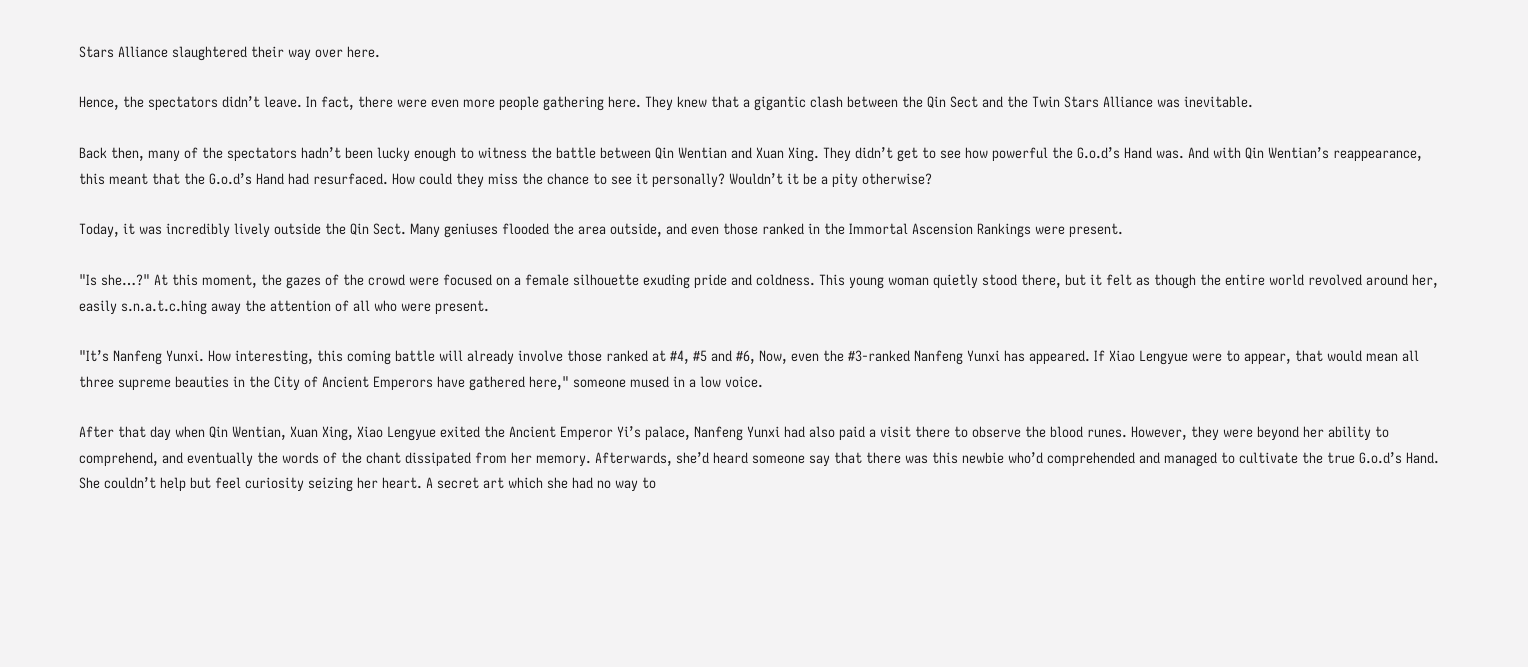Stars Alliance slaughtered their way over here.

Hence, the spectators didn’t leave. In fact, there were even more people gathering here. They knew that a gigantic clash between the Qin Sect and the Twin Stars Alliance was inevitable.

Back then, many of the spectators hadn’t been lucky enough to witness the battle between Qin Wentian and Xuan Xing. They didn’t get to see how powerful the G.o.d’s Hand was. And with Qin Wentian’s reappearance, this meant that the G.o.d’s Hand had resurfaced. How could they miss the chance to see it personally? Wouldn’t it be a pity otherwise?

Today, it was incredibly lively outside the Qin Sect. Many geniuses flooded the area outside, and even those ranked in the Immortal Ascension Rankings were present.

"Is she…?" At this moment, the gazes of the crowd were focused on a female silhouette exuding pride and coldness. This young woman quietly stood there, but it felt as though the entire world revolved around her, easily s.n.a.t.c.hing away the attention of all who were present.

"It’s Nanfeng Yunxi. How interesting, this coming battle will already involve those ranked at #4, #5 and #6, Now, even the #3-ranked Nanfeng Yunxi has appeared. If Xiao Lengyue were to appear, that would mean all three supreme beauties in the City of Ancient Emperors have gathered here," someone mused in a low voice.

After that day when Qin Wentian, Xuan Xing, Xiao Lengyue exited the Ancient Emperor Yi’s palace, Nanfeng Yunxi had also paid a visit there to observe the blood runes. However, they were beyond her ability to comprehend, and eventually the words of the chant dissipated from her memory. Afterwards, she’d heard someone say that there was this newbie who’d comprehended and managed to cultivate the true G.o.d’s Hand. She couldn’t help but feel curiosity seizing her heart. A secret art which she had no way to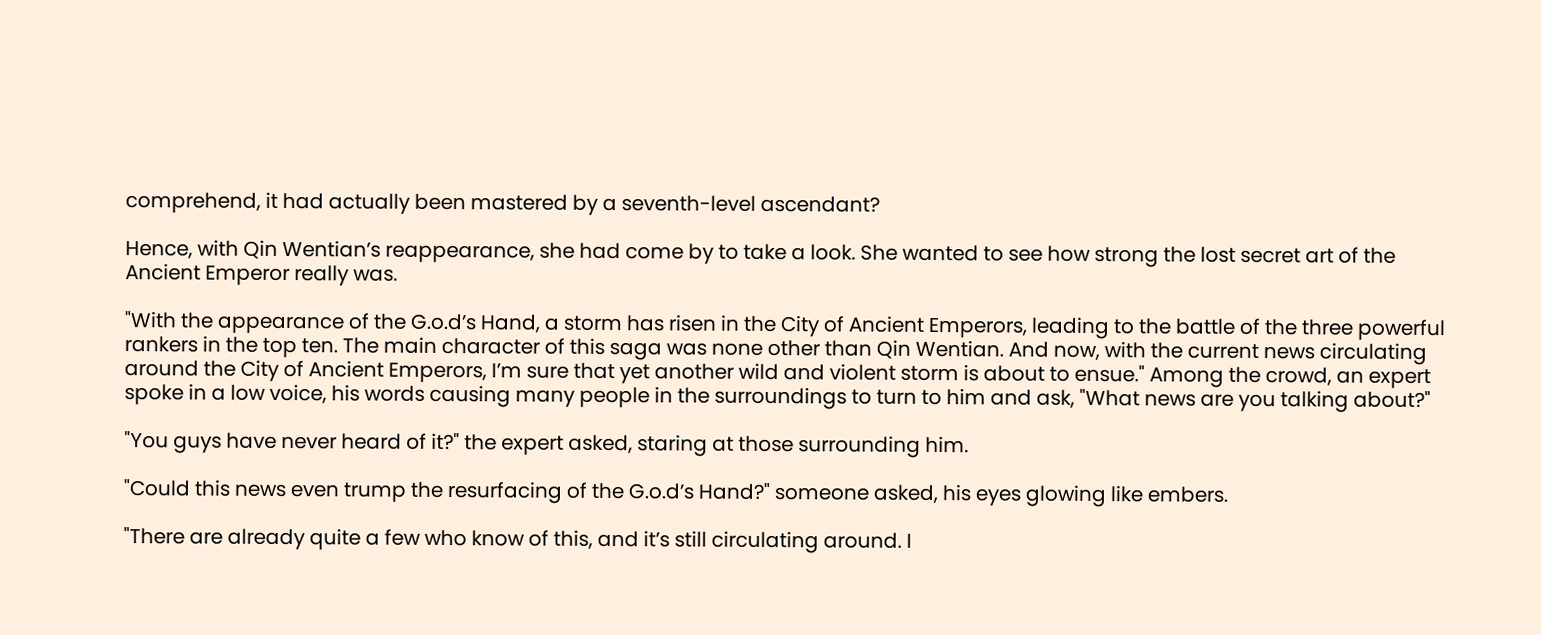comprehend, it had actually been mastered by a seventh-level ascendant?

Hence, with Qin Wentian’s reappearance, she had come by to take a look. She wanted to see how strong the lost secret art of the Ancient Emperor really was.

"With the appearance of the G.o.d’s Hand, a storm has risen in the City of Ancient Emperors, leading to the battle of the three powerful rankers in the top ten. The main character of this saga was none other than Qin Wentian. And now, with the current news circulating around the City of Ancient Emperors, I’m sure that yet another wild and violent storm is about to ensue." Among the crowd, an expert spoke in a low voice, his words causing many people in the surroundings to turn to him and ask, "What news are you talking about?"

"You guys have never heard of it?" the expert asked, staring at those surrounding him.

"Could this news even trump the resurfacing of the G.o.d’s Hand?" someone asked, his eyes glowing like embers.

"There are already quite a few who know of this, and it’s still circulating around. I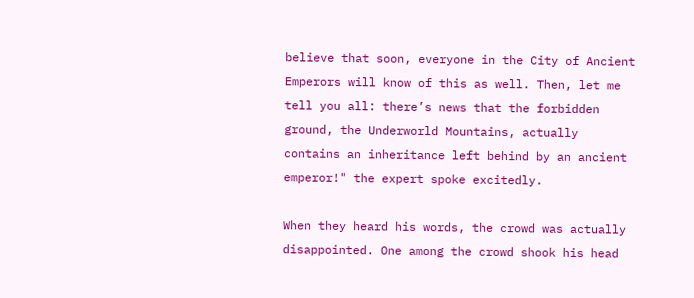believe that soon, everyone in the City of Ancient Emperors will know of this as well. Then, let me tell you all: there’s news that the forbidden ground, the Underworld Mountains, actually contains an inheritance left behind by an ancient emperor!" the expert spoke excitedly.

When they heard his words, the crowd was actually disappointed. One among the crowd shook his head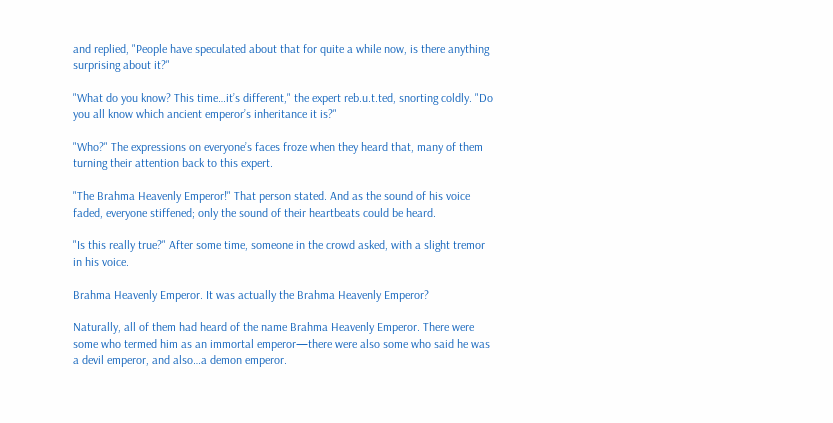and replied, "People have speculated about that for quite a while now, is there anything surprising about it?"

"What do you know? This time…it’s different," the expert reb.u.t.ted, snorting coldly. "Do you all know which ancient emperor’s inheritance it is?"

"Who?" The expressions on everyone’s faces froze when they heard that, many of them turning their attention back to this expert.

"The Brahma Heavenly Emperor!" That person stated. And as the sound of his voice faded, everyone stiffened; only the sound of their heartbeats could be heard.

"Is this really true?" After some time, someone in the crowd asked, with a slight tremor in his voice.

Brahma Heavenly Emperor. It was actually the Brahma Heavenly Emperor?

Naturally, all of them had heard of the name Brahma Heavenly Emperor. There were some who termed him as an immortal emperor—there were also some who said he was a devil emperor, and also…a demon emperor.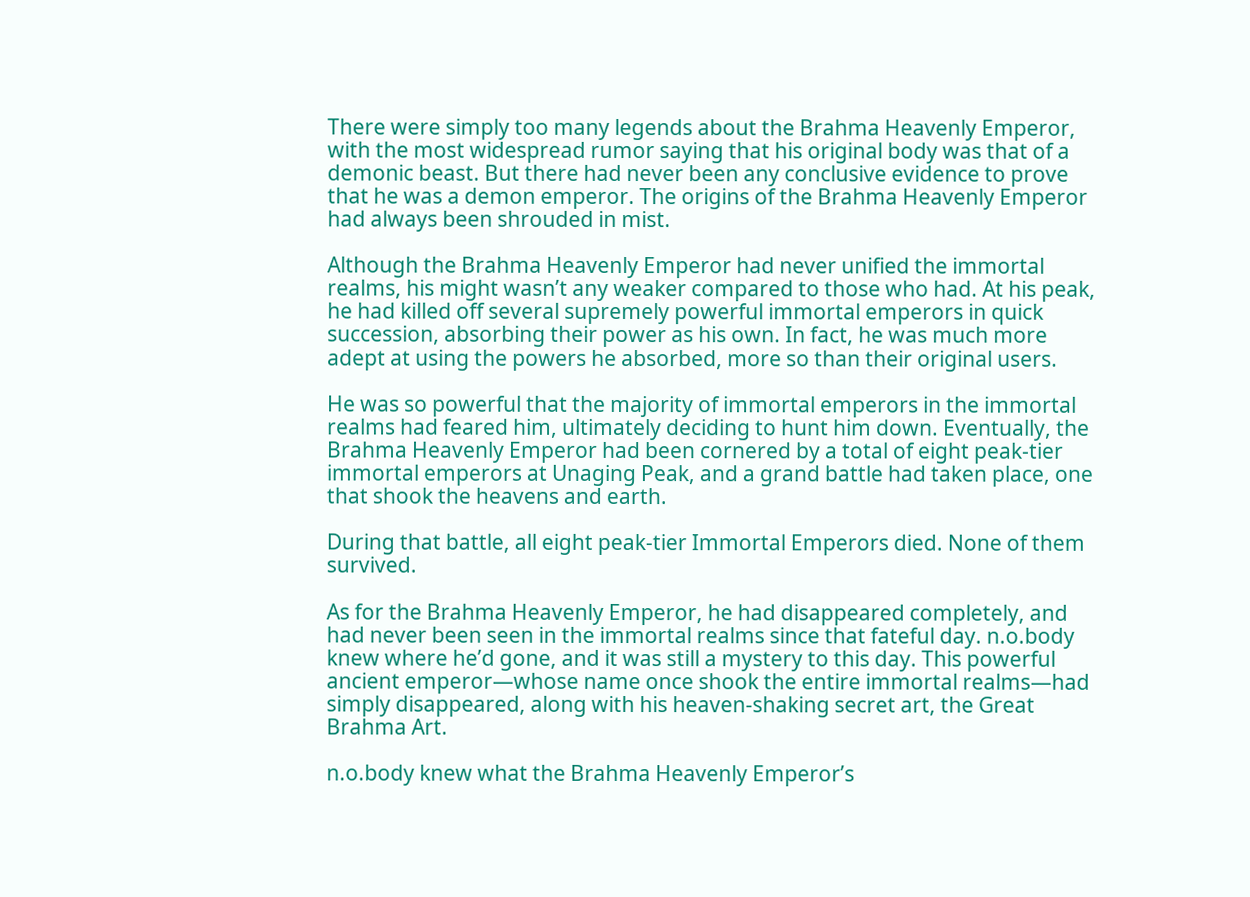There were simply too many legends about the Brahma Heavenly Emperor, with the most widespread rumor saying that his original body was that of a demonic beast. But there had never been any conclusive evidence to prove that he was a demon emperor. The origins of the Brahma Heavenly Emperor had always been shrouded in mist.

Although the Brahma Heavenly Emperor had never unified the immortal realms, his might wasn’t any weaker compared to those who had. At his peak, he had killed off several supremely powerful immortal emperors in quick succession, absorbing their power as his own. In fact, he was much more adept at using the powers he absorbed, more so than their original users.

He was so powerful that the majority of immortal emperors in the immortal realms had feared him, ultimately deciding to hunt him down. Eventually, the Brahma Heavenly Emperor had been cornered by a total of eight peak-tier immortal emperors at Unaging Peak, and a grand battle had taken place, one that shook the heavens and earth.

During that battle, all eight peak-tier Immortal Emperors died. None of them survived.

As for the Brahma Heavenly Emperor, he had disappeared completely, and had never been seen in the immortal realms since that fateful day. n.o.body knew where he’d gone, and it was still a mystery to this day. This powerful ancient emperor—whose name once shook the entire immortal realms—had simply disappeared, along with his heaven-shaking secret art, the Great Brahma Art.

n.o.body knew what the Brahma Heavenly Emperor’s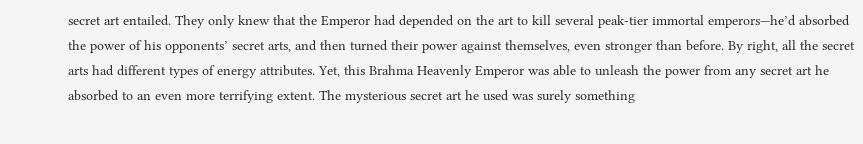secret art entailed. They only knew that the Emperor had depended on the art to kill several peak-tier immortal emperors—he’d absorbed the power of his opponents’ secret arts, and then turned their power against themselves, even stronger than before. By right, all the secret arts had different types of energy attributes. Yet, this Brahma Heavenly Emperor was able to unleash the power from any secret art he absorbed to an even more terrifying extent. The mysterious secret art he used was surely something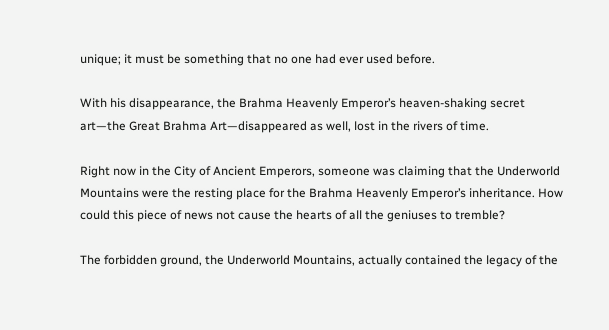unique; it must be something that no one had ever used before.

With his disappearance, the Brahma Heavenly Emperor’s heaven-shaking secret art—the Great Brahma Art—disappeared as well, lost in the rivers of time.

Right now in the City of Ancient Emperors, someone was claiming that the Underworld Mountains were the resting place for the Brahma Heavenly Emperor’s inheritance. How could this piece of news not cause the hearts of all the geniuses to tremble?

The forbidden ground, the Underworld Mountains, actually contained the legacy of the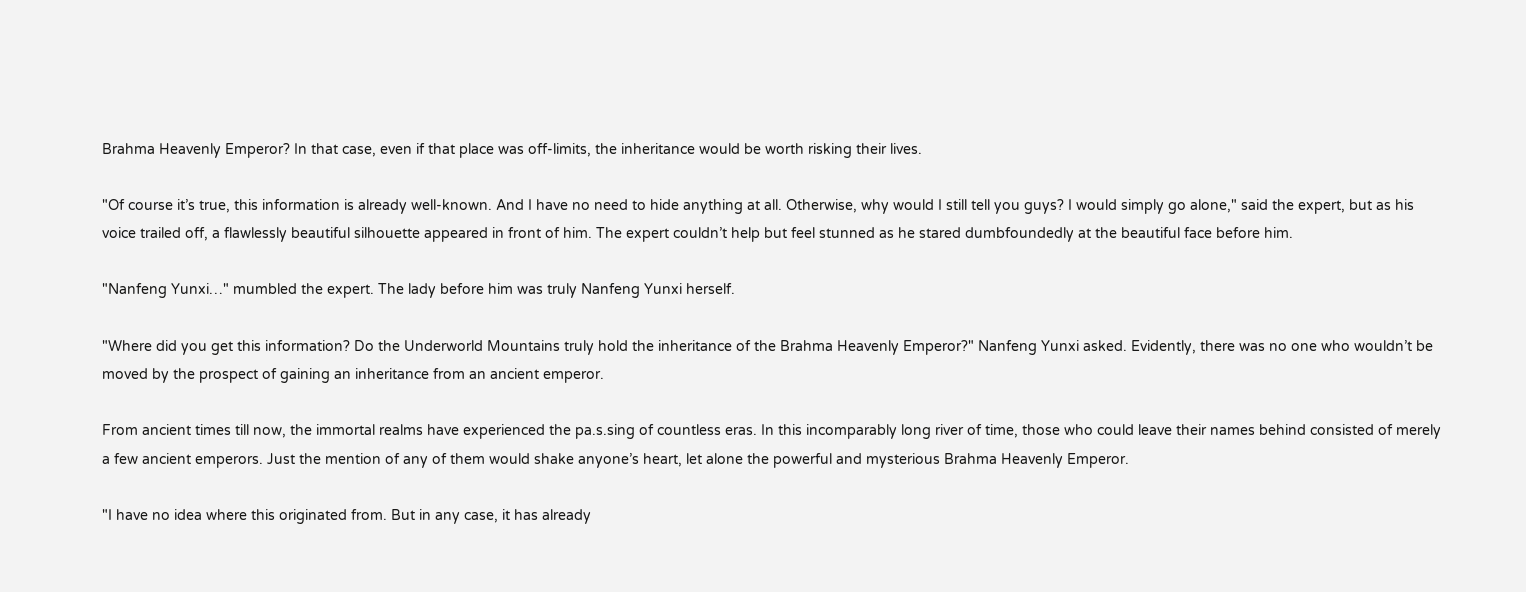Brahma Heavenly Emperor? In that case, even if that place was off-limits, the inheritance would be worth risking their lives.

"Of course it’s true, this information is already well-known. And I have no need to hide anything at all. Otherwise, why would I still tell you guys? I would simply go alone," said the expert, but as his voice trailed off, a flawlessly beautiful silhouette appeared in front of him. The expert couldn’t help but feel stunned as he stared dumbfoundedly at the beautiful face before him.

"Nanfeng Yunxi…" mumbled the expert. The lady before him was truly Nanfeng Yunxi herself.

"Where did you get this information? Do the Underworld Mountains truly hold the inheritance of the Brahma Heavenly Emperor?" Nanfeng Yunxi asked. Evidently, there was no one who wouldn’t be moved by the prospect of gaining an inheritance from an ancient emperor.

From ancient times till now, the immortal realms have experienced the pa.s.sing of countless eras. In this incomparably long river of time, those who could leave their names behind consisted of merely a few ancient emperors. Just the mention of any of them would shake anyone’s heart, let alone the powerful and mysterious Brahma Heavenly Emperor.

"I have no idea where this originated from. But in any case, it has already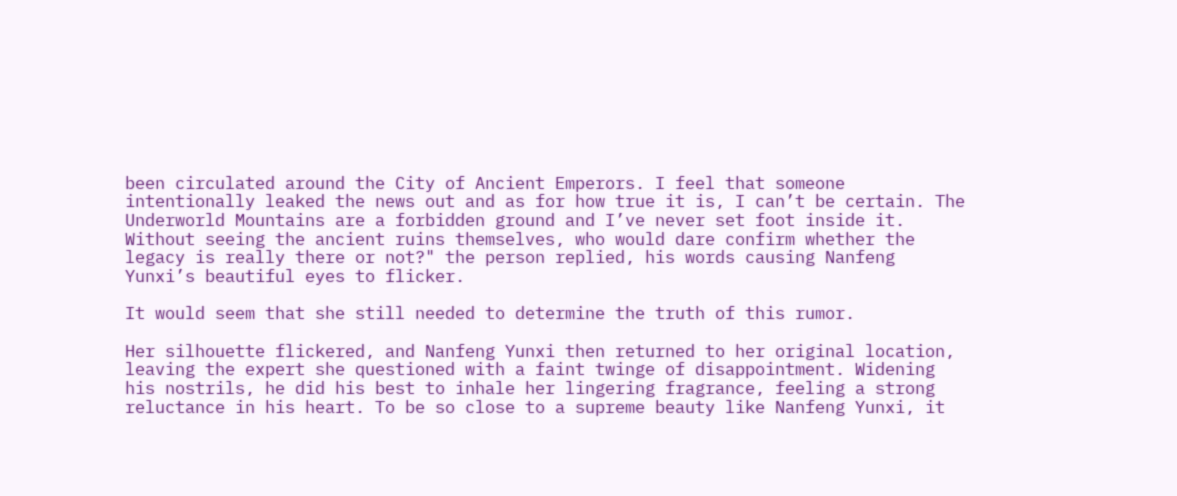been circulated around the City of Ancient Emperors. I feel that someone intentionally leaked the news out and as for how true it is, I can’t be certain. The Underworld Mountains are a forbidden ground and I’ve never set foot inside it. Without seeing the ancient ruins themselves, who would dare confirm whether the legacy is really there or not?" the person replied, his words causing Nanfeng Yunxi’s beautiful eyes to flicker.

It would seem that she still needed to determine the truth of this rumor.

Her silhouette flickered, and Nanfeng Yunxi then returned to her original location, leaving the expert she questioned with a faint twinge of disappointment. Widening his nostrils, he did his best to inhale her lingering fragrance, feeling a strong reluctance in his heart. To be so close to a supreme beauty like Nanfeng Yunxi, it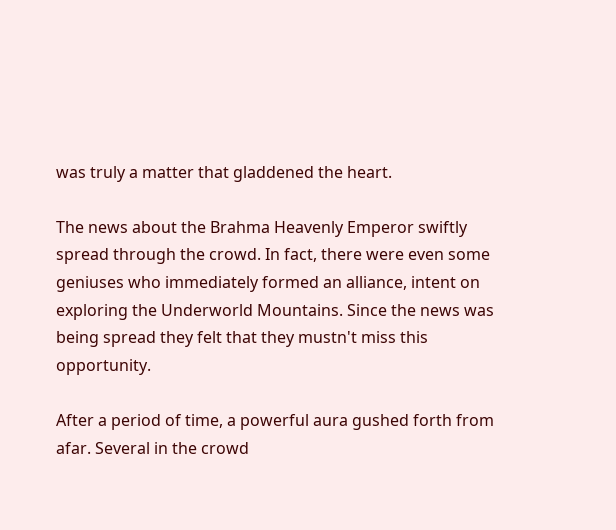was truly a matter that gladdened the heart.

The news about the Brahma Heavenly Emperor swiftly spread through the crowd. In fact, there were even some geniuses who immediately formed an alliance, intent on exploring the Underworld Mountains. Since the news was being spread they felt that they mustn't miss this opportunity.

After a period of time, a powerful aura gushed forth from afar. Several in the crowd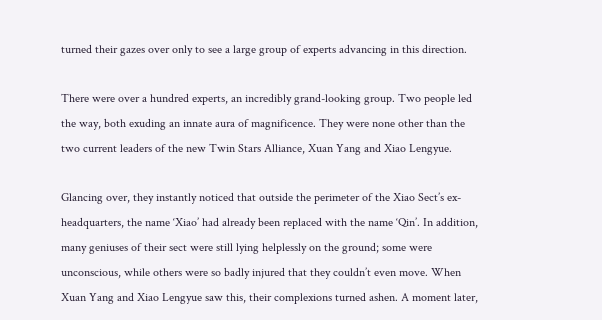turned their gazes over only to see a large group of experts advancing in this direction.

There were over a hundred experts, an incredibly grand-looking group. Two people led the way, both exuding an innate aura of magnificence. They were none other than the two current leaders of the new Twin Stars Alliance, Xuan Yang and Xiao Lengyue.

Glancing over, they instantly noticed that outside the perimeter of the Xiao Sect’s ex-headquarters, the name ‘Xiao’ had already been replaced with the name ‘Qin’. In addition, many geniuses of their sect were still lying helplessly on the ground; some were unconscious, while others were so badly injured that they couldn’t even move. When Xuan Yang and Xiao Lengyue saw this, their complexions turned ashen. A moment later,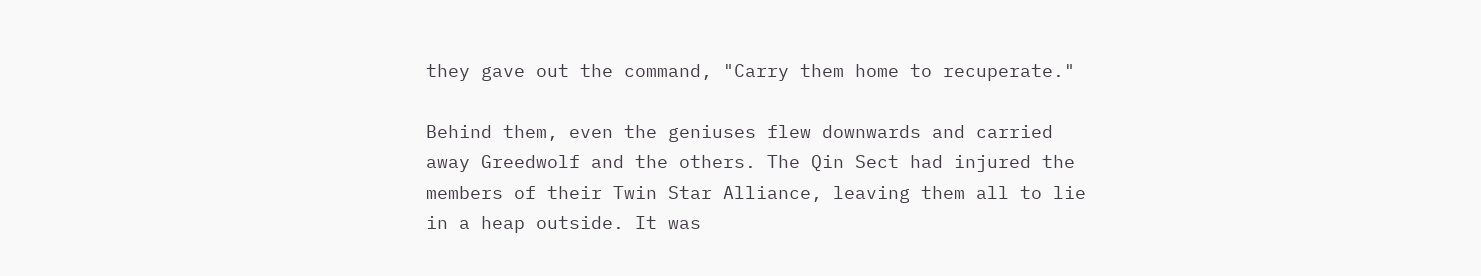they gave out the command, "Carry them home to recuperate."

Behind them, even the geniuses flew downwards and carried away Greedwolf and the others. The Qin Sect had injured the members of their Twin Star Alliance, leaving them all to lie in a heap outside. It was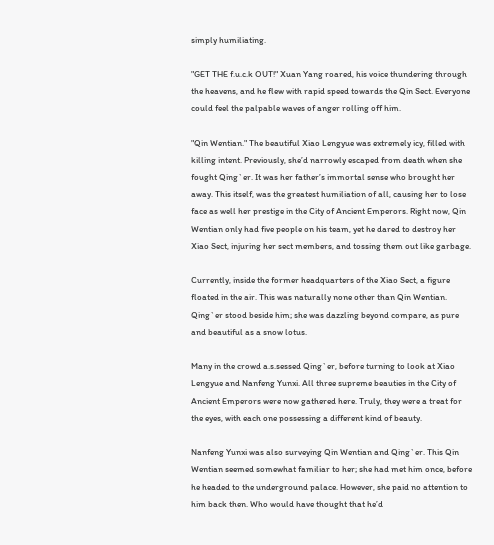simply humiliating.

"GET THE f.u.c.k OUT!" Xuan Yang roared, his voice thundering through the heavens, and he flew with rapid speed towards the Qin Sect. Everyone could feel the palpable waves of anger rolling off him.

"Qin Wentian." The beautiful Xiao Lengyue was extremely icy, filled with killing intent. Previously, she’d narrowly escaped from death when she fought Qing`er. It was her father’s immortal sense who brought her away. This itself, was the greatest humiliation of all, causing her to lose face as well her prestige in the City of Ancient Emperors. Right now, Qin Wentian only had five people on his team, yet he dared to destroy her Xiao Sect, injuring her sect members, and tossing them out like garbage.

Currently, inside the former headquarters of the Xiao Sect, a figure floated in the air. This was naturally none other than Qin Wentian. Qing`er stood beside him; she was dazzling beyond compare, as pure and beautiful as a snow lotus.

Many in the crowd a.s.sessed Qing`er, before turning to look at Xiao Lengyue and Nanfeng Yunxi. All three supreme beauties in the City of Ancient Emperors were now gathered here. Truly, they were a treat for the eyes, with each one possessing a different kind of beauty.

Nanfeng Yunxi was also surveying Qin Wentian and Qing`er. This Qin Wentian seemed somewhat familiar to her; she had met him once, before he headed to the underground palace. However, she paid no attention to him back then. Who would have thought that he’d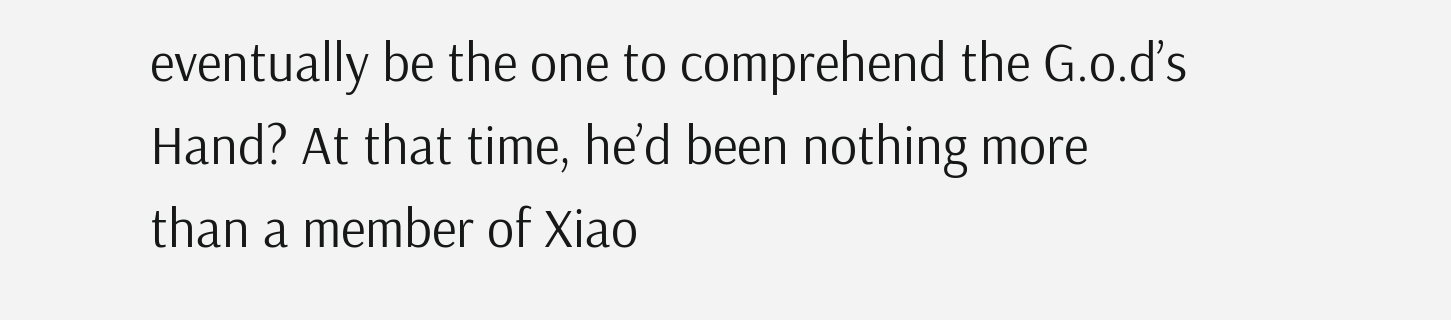eventually be the one to comprehend the G.o.d’s Hand? At that time, he’d been nothing more than a member of Xiao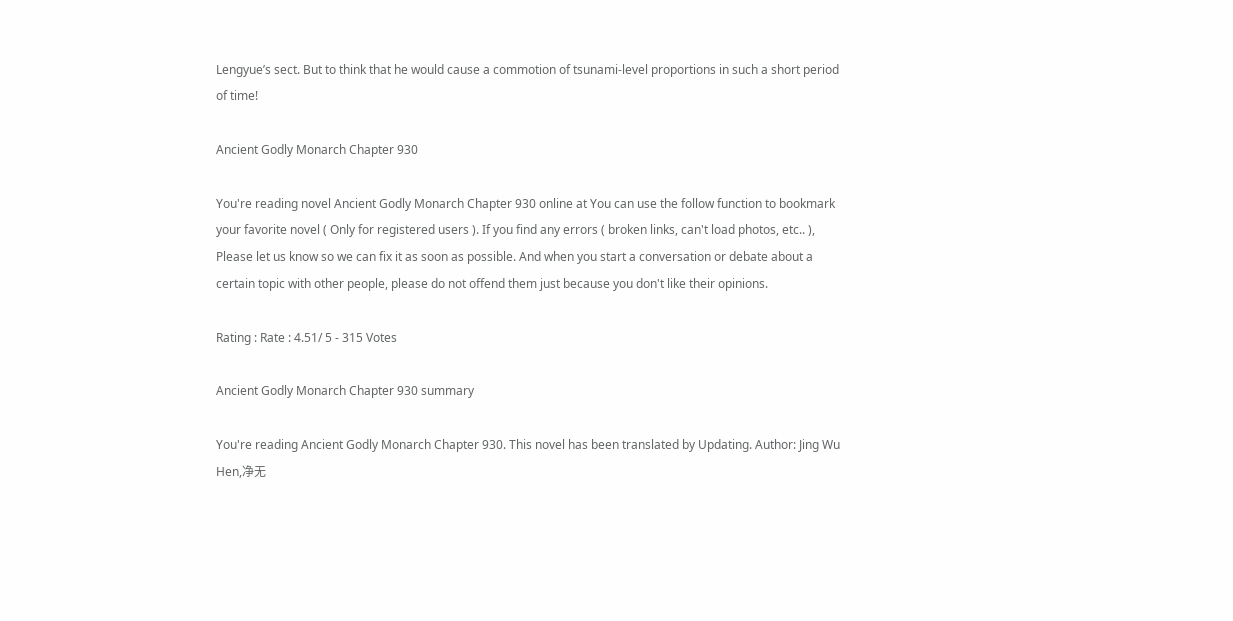Lengyue’s sect. But to think that he would cause a commotion of tsunami-level proportions in such a short period of time!

Ancient Godly Monarch Chapter 930

You're reading novel Ancient Godly Monarch Chapter 930 online at You can use the follow function to bookmark your favorite novel ( Only for registered users ). If you find any errors ( broken links, can't load photos, etc.. ), Please let us know so we can fix it as soon as possible. And when you start a conversation or debate about a certain topic with other people, please do not offend them just because you don't like their opinions.

Rating : Rate : 4.51/ 5 - 315 Votes

Ancient Godly Monarch Chapter 930 summary

You're reading Ancient Godly Monarch Chapter 930. This novel has been translated by Updating. Author: Jing Wu Hen,净无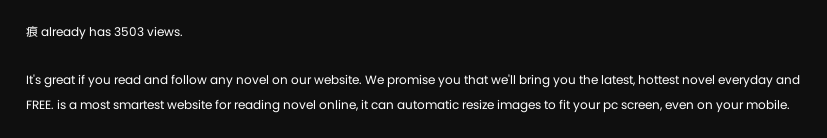痕 already has 3503 views.

It's great if you read and follow any novel on our website. We promise you that we'll bring you the latest, hottest novel everyday and FREE. is a most smartest website for reading novel online, it can automatic resize images to fit your pc screen, even on your mobile.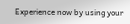Experience now by using your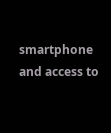smartphone and access to